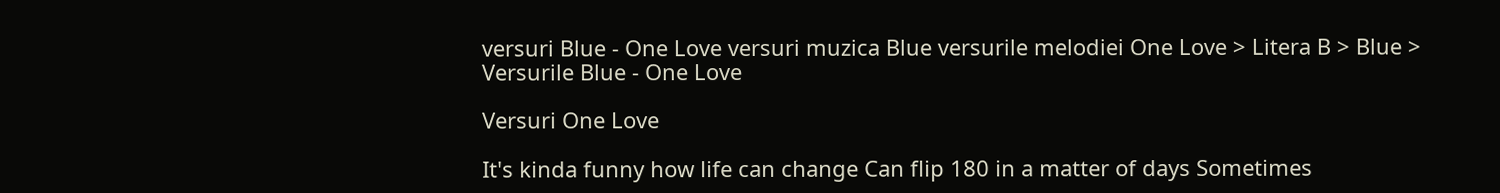versuri Blue - One Love versuri muzica Blue versurile melodiei One Love > Litera B > Blue > Versurile Blue - One Love

Versuri One Love

It's kinda funny how life can change Can flip 180 in a matter of days Sometimes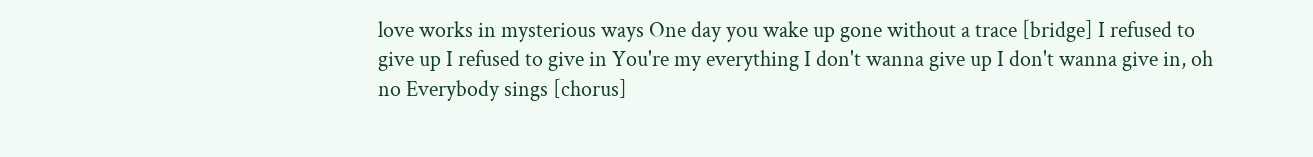love works in mysterious ways One day you wake up gone without a trace [bridge] I refused to give up I refused to give in You're my everything I don't wanna give up I don't wanna give in, oh no Everybody sings [chorus]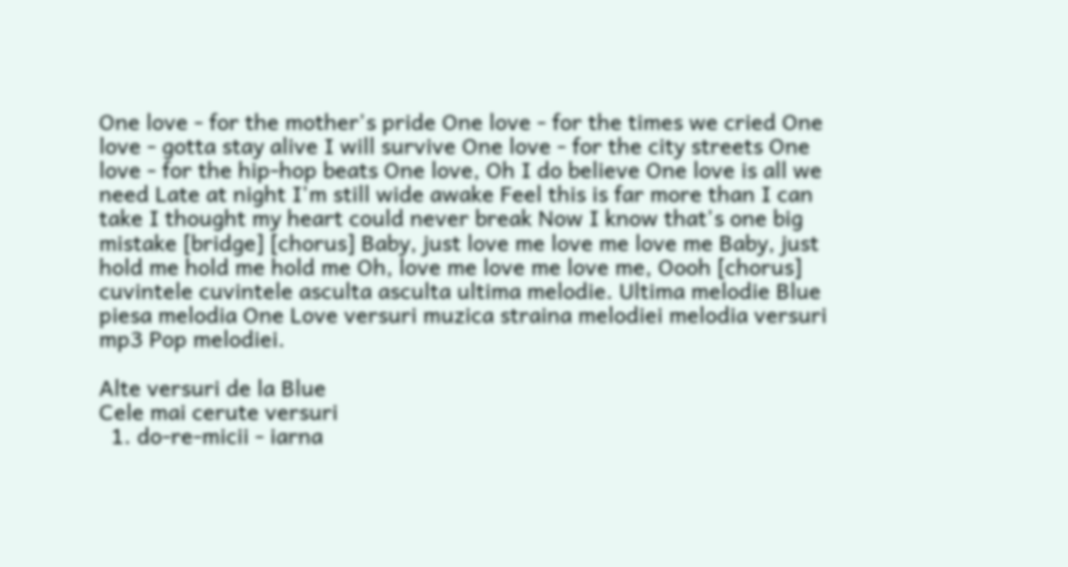One love - for the mother's pride One love - for the times we cried One love - gotta stay alive I will survive One love - for the city streets One love - for the hip-hop beats One love, Oh I do believe One love is all we need Late at night I'm still wide awake Feel this is far more than I can take I thought my heart could never break Now I know that's one big mistake [bridge] [chorus] Baby, just love me love me love me Baby, just hold me hold me hold me Oh, love me love me love me, Oooh [chorus] cuvintele cuvintele asculta asculta ultima melodie. Ultima melodie Blue piesa melodia One Love versuri muzica straina melodiei melodia versuri mp3 Pop melodiei.

Alte versuri de la Blue
Cele mai cerute versuri
  1. do-re-micii - iarna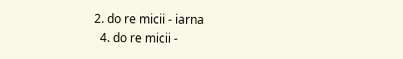2. do re micii - iarna
  4. do re micii -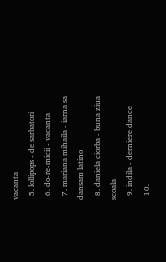vacanta
  5. lollipops - de sarbatori
  6. do-re-micii - vacanta
  7. mariana mihaila - iarna sa dansam latino
  8. daniela ciorba - buna ziua scoala
  9. indila - derniere dance
  10.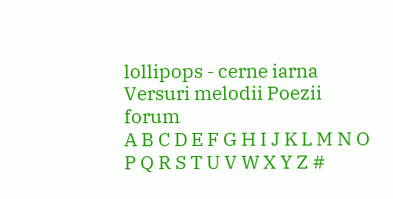lollipops - cerne iarna
Versuri melodii Poezii forum
A B C D E F G H I J K L M N O P Q R S T U V W X Y Z #